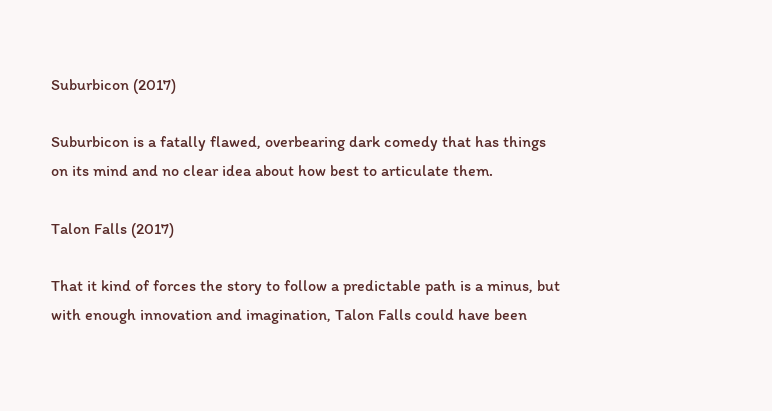Suburbicon (2017)

Suburbicon is a fatally flawed, overbearing dark comedy that has things on its mind and no clear idea about how best to articulate them.

Talon Falls (2017)

That it kind of forces the story to follow a predictable path is a minus, but with enough innovation and imagination, Talon Falls could have been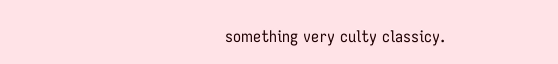something very culty classicy.